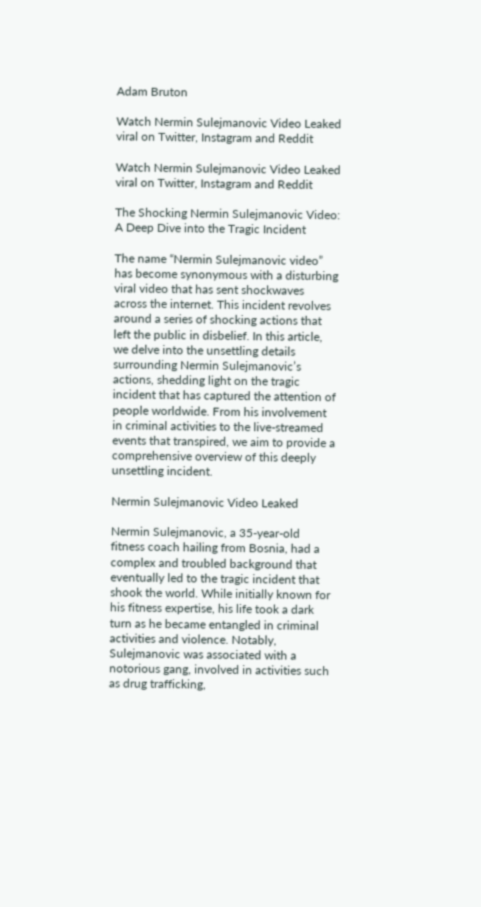Adam Bruton

Watch Nermin Sulejmanovic Video Leaked viral on Twitter, Instagram and Reddit

Watch Nermin Sulejmanovic Video Leaked viral on Twitter, Instagram and Reddit

The Shocking Nermin Sulejmanovic Video: A Deep Dive into the Tragic Incident

The name “Nermin Sulejmanovic video” has become synonymous with a disturbing viral video that has sent shockwaves across the internet. This incident revolves around a series of shocking actions that left the public in disbelief. In this article, we delve into the unsettling details surrounding Nermin Sulejmanovic’s actions, shedding light on the tragic incident that has captured the attention of people worldwide. From his involvement in criminal activities to the live-streamed events that transpired, we aim to provide a comprehensive overview of this deeply unsettling incident.

Nermin Sulejmanovic Video Leaked

Nermin Sulejmanovic, a 35-year-old fitness coach hailing from Bosnia, had a complex and troubled background that eventually led to the tragic incident that shook the world. While initially known for his fitness expertise, his life took a dark turn as he became entangled in criminal activities and violence. Notably, Sulejmanovic was associated with a notorious gang, involved in activities such as drug trafficking,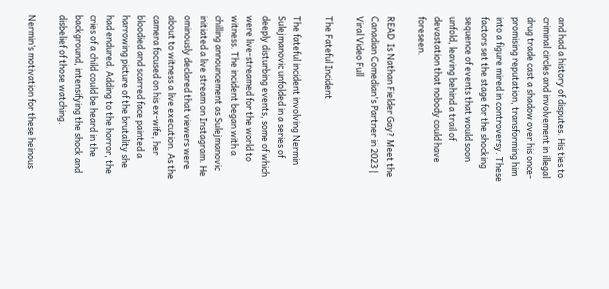and had a history of disputes. His ties to criminal circles and involvement in illegal drug trade cast a shadow over his once-promising reputation, transforming him into a figure mired in controversy. These factors set the stage for the shocking sequence of events that would soon unfold, leaving behind a trail of devastation that nobody could have foreseen.

READ  Is Nathan Fielder Gay? Meet the Canadian Comedian's Partner in 2023 | Viral Video Full

The Fateful Incident

The fateful incident involving Nermin Sulejmanovic unfolded in a series of deeply disturbing events, some of which were live-streamed for the world to witness. The incident began with a chilling announcement as Sulejmanovic initiated a live stream on Instagram. He ominously declared that viewers were about to witness a live execution. As the camera focused on his ex-wife, her bloodied and scarred face painted a harrowing picture of the brutality she had endured. Adding to the horror, the cries of a child could be heard in the background, intensifying the shock and disbelief of those watching.

Nermin’s motivation for these heinous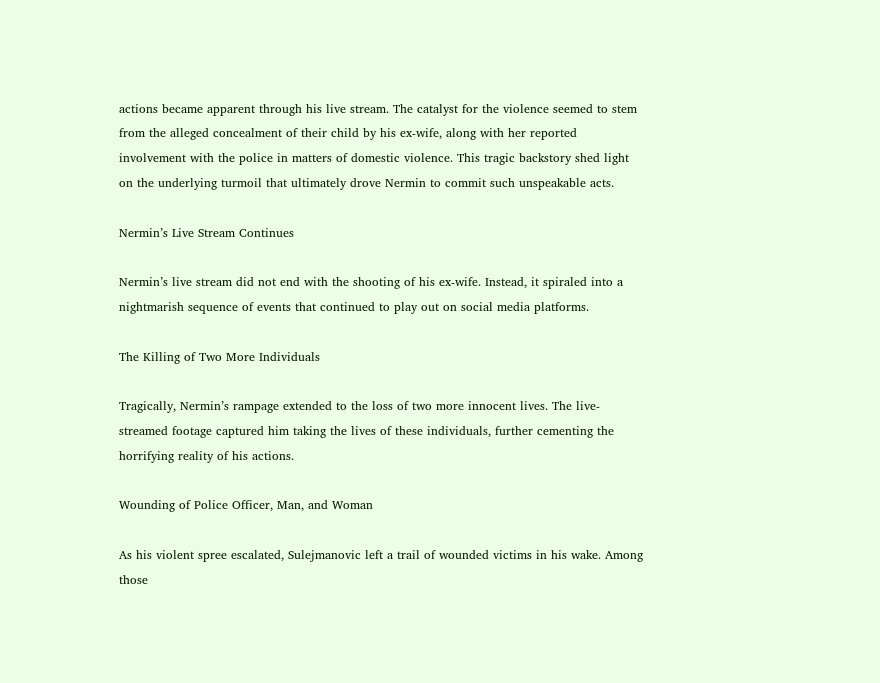actions became apparent through his live stream. The catalyst for the violence seemed to stem from the alleged concealment of their child by his ex-wife, along with her reported involvement with the police in matters of domestic violence. This tragic backstory shed light on the underlying turmoil that ultimately drove Nermin to commit such unspeakable acts.

Nermin’s Live Stream Continues

Nermin’s live stream did not end with the shooting of his ex-wife. Instead, it spiraled into a nightmarish sequence of events that continued to play out on social media platforms.

The Killing of Two More Individuals

Tragically, Nermin’s rampage extended to the loss of two more innocent lives. The live-streamed footage captured him taking the lives of these individuals, further cementing the horrifying reality of his actions.

Wounding of Police Officer, Man, and Woman

As his violent spree escalated, Sulejmanovic left a trail of wounded victims in his wake. Among those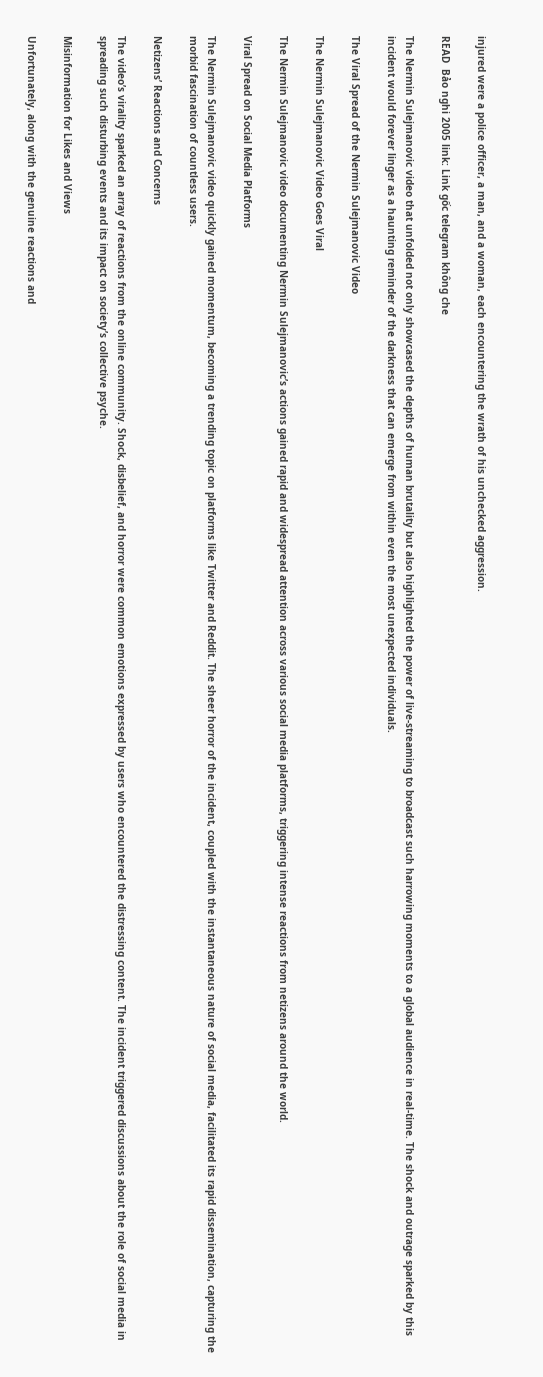injured were a police officer, a man, and a woman, each encountering the wrath of his unchecked aggression.

READ  Bảo nghi 2005 link: Link gốc telegram không che

The Nermin Sulejmanovic video that unfolded not only showcased the depths of human brutality but also highlighted the power of live-streaming to broadcast such harrowing moments to a global audience in real-time. The shock and outrage sparked by this incident would forever linger as a haunting reminder of the darkness that can emerge from within even the most unexpected individuals.

The Viral Spread of the Nermin Sulejmanovic Video

The Nermin Sulejmanovic Video Goes Viral

The Nermin Sulejmanovic video documenting Nermin Sulejmanovic’s actions gained rapid and widespread attention across various social media platforms, triggering intense reactions from netizens around the world.

Viral Spread on Social Media Platforms

The Nermin Sulejmanovic video quickly gained momentum, becoming a trending topic on platforms like Twitter and Reddit. The sheer horror of the incident, coupled with the instantaneous nature of social media, facilitated its rapid dissemination, capturing the morbid fascination of countless users.

Netizens’ Reactions and Concerns

The video’s virality sparked an array of reactions from the online community. Shock, disbelief, and horror were common emotions expressed by users who encountered the distressing content. The incident triggered discussions about the role of social media in spreading such disturbing events and its impact on society’s collective psyche.

Misinformation for Likes and Views

Unfortunately, along with the genuine reactions and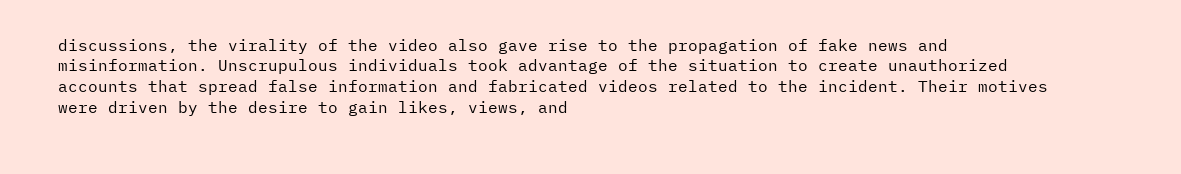discussions, the virality of the video also gave rise to the propagation of fake news and misinformation. Unscrupulous individuals took advantage of the situation to create unauthorized accounts that spread false information and fabricated videos related to the incident. Their motives were driven by the desire to gain likes, views, and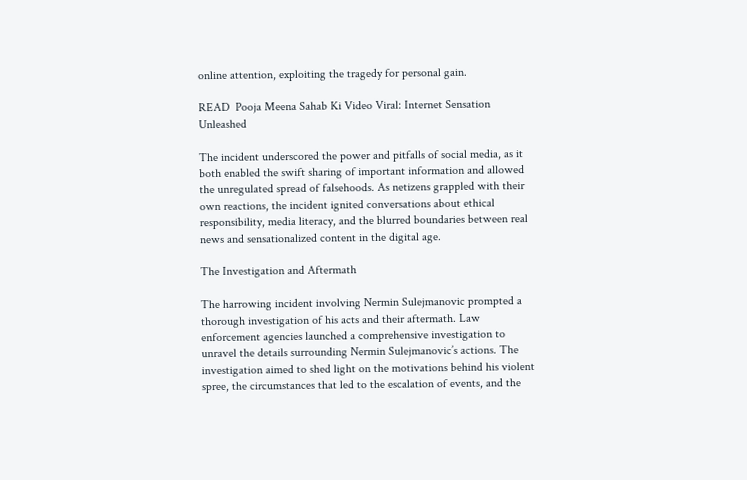online attention, exploiting the tragedy for personal gain.

READ  Pooja Meena Sahab Ki Video Viral: Internet Sensation Unleashed

The incident underscored the power and pitfalls of social media, as it both enabled the swift sharing of important information and allowed the unregulated spread of falsehoods. As netizens grappled with their own reactions, the incident ignited conversations about ethical responsibility, media literacy, and the blurred boundaries between real news and sensationalized content in the digital age.

The Investigation and Aftermath

The harrowing incident involving Nermin Sulejmanovic prompted a thorough investigation of his acts and their aftermath. Law enforcement agencies launched a comprehensive investigation to unravel the details surrounding Nermin Sulejmanovic’s actions. The investigation aimed to shed light on the motivations behind his violent spree, the circumstances that led to the escalation of events, and the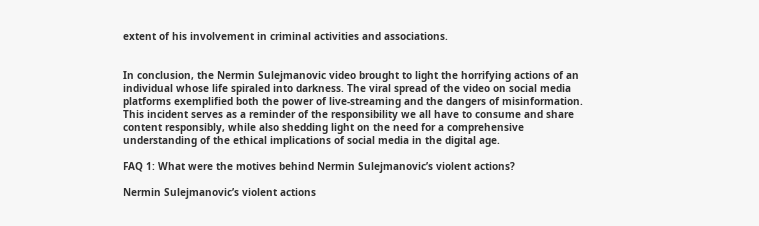extent of his involvement in criminal activities and associations.


In conclusion, the Nermin Sulejmanovic video brought to light the horrifying actions of an individual whose life spiraled into darkness. The viral spread of the video on social media platforms exemplified both the power of live-streaming and the dangers of misinformation. This incident serves as a reminder of the responsibility we all have to consume and share content responsibly, while also shedding light on the need for a comprehensive understanding of the ethical implications of social media in the digital age.

FAQ 1: What were the motives behind Nermin Sulejmanovic’s violent actions?

Nermin Sulejmanovic’s violent actions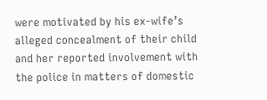were motivated by his ex-wife’s alleged concealment of their child and her reported involvement with the police in matters of domestic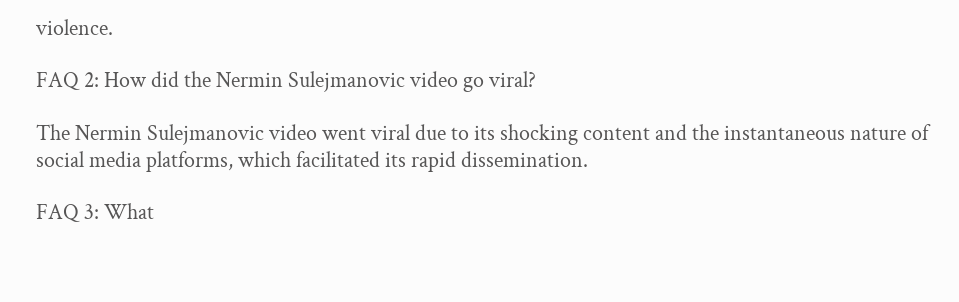violence.

FAQ 2: How did the Nermin Sulejmanovic video go viral?

The Nermin Sulejmanovic video went viral due to its shocking content and the instantaneous nature of social media platforms, which facilitated its rapid dissemination.

FAQ 3: What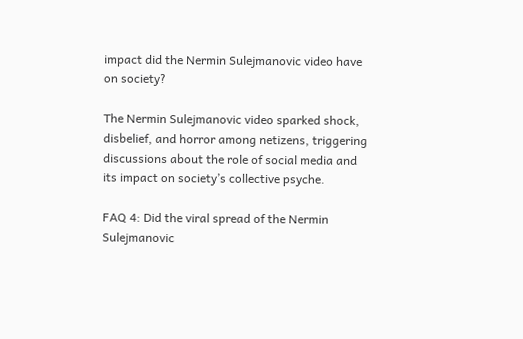impact did the Nermin Sulejmanovic video have on society?

The Nermin Sulejmanovic video sparked shock, disbelief, and horror among netizens, triggering discussions about the role of social media and its impact on society’s collective psyche.

FAQ 4: Did the viral spread of the Nermin Sulejmanovic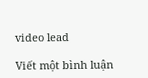video lead

Viết một bình luận